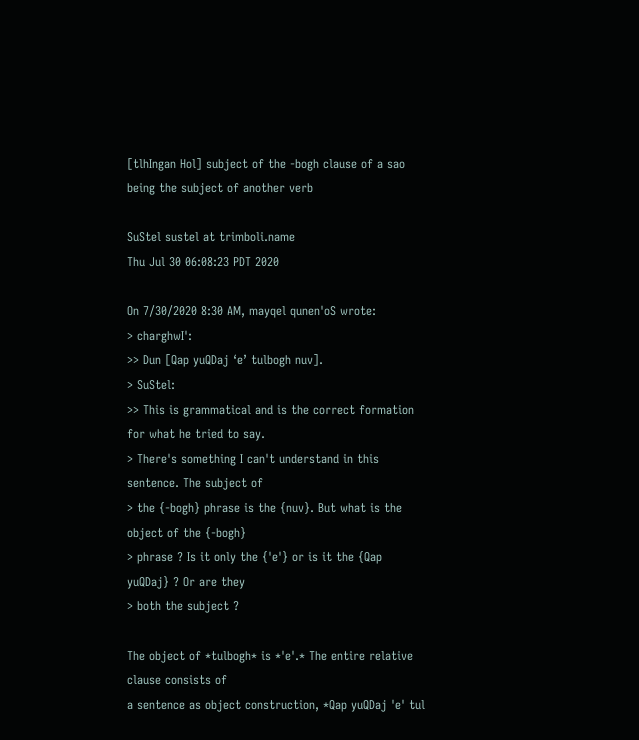[tlhIngan Hol] subject of the -bogh clause of a sao being the subject of another verb

SuStel sustel at trimboli.name
Thu Jul 30 06:08:23 PDT 2020

On 7/30/2020 8:30 AM, mayqel qunen'oS wrote:
> charghwI':
>> Dun [Qap yuQDaj ‘e’ tulbogh nuv].
> SuStel:
>> This is grammatical and is the correct formation for what he tried to say.
> There's something I can't understand in this sentence. The subject of
> the {-bogh} phrase is the {nuv}. But what is the object of the {-bogh}
> phrase ? Is it only the {'e'} or is it the {Qap yuQDaj} ? Or are they
> both the subject ?

The object of *tulbogh* is *'e'.* The entire relative clause consists of
a sentence as object construction, *Qap yuQDaj 'e' tul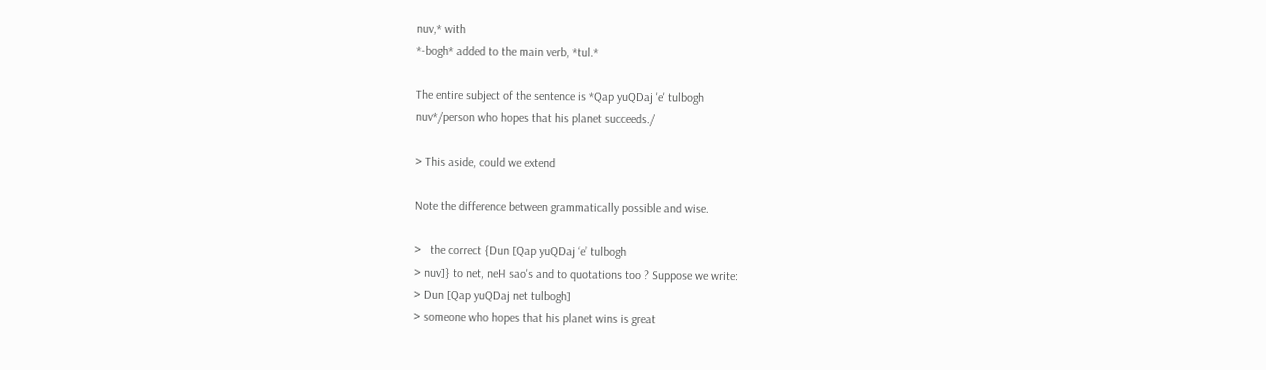nuv,* with
*-bogh* added to the main verb, *tul.*

The entire subject of the sentence is *Qap yuQDaj 'e' tulbogh
nuv*/person who hopes that his planet succeeds./

> This aside, could we extend

Note the difference between grammatically possible and wise.

>   the correct {Dun [Qap yuQDaj ‘e’ tulbogh
> nuv]} to net, neH sao's and to quotations too ? Suppose we write:
> Dun [Qap yuQDaj net tulbogh]
> someone who hopes that his planet wins is great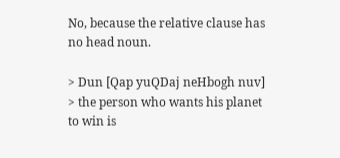No, because the relative clause has no head noun.

> Dun [Qap yuQDaj neHbogh nuv]
> the person who wants his planet to win is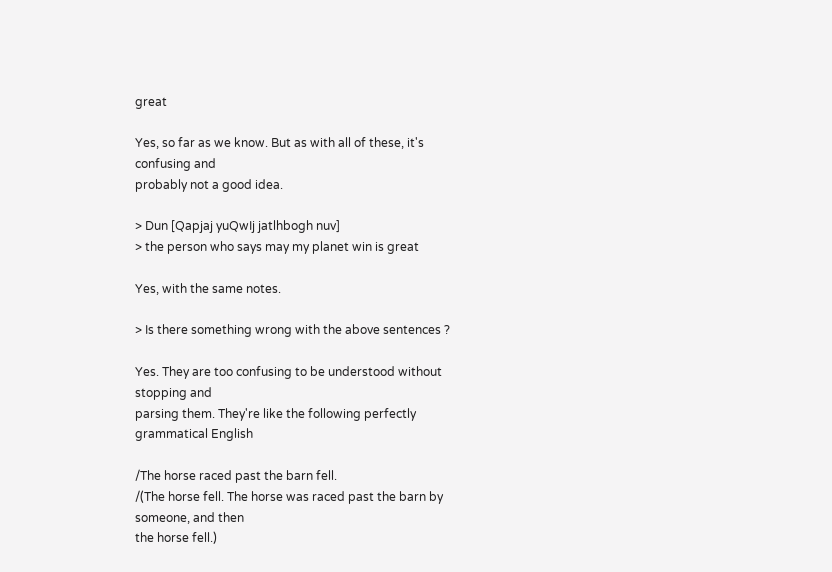great

Yes, so far as we know. But as with all of these, it's confusing and
probably not a good idea.

> Dun [Qapjaj yuQwIj jatlhbogh nuv]
> the person who says may my planet win is great

Yes, with the same notes.

> Is there something wrong with the above sentences ?

Yes. They are too confusing to be understood without stopping and
parsing them. They're like the following perfectly grammatical English

/The horse raced past the barn fell.
/(The horse fell. The horse was raced past the barn by someone, and then
the horse fell.)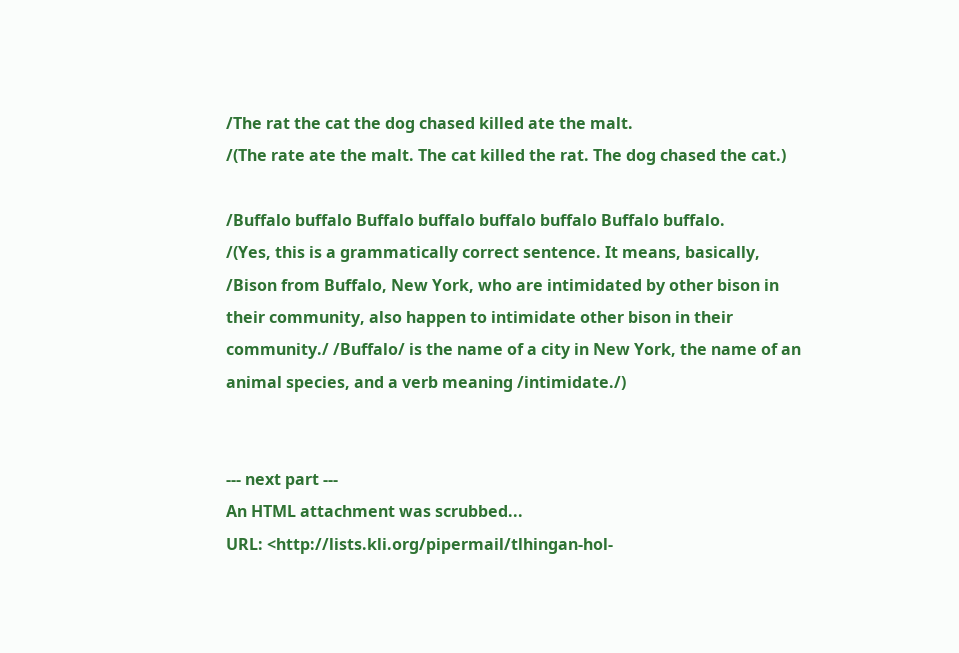/The rat the cat the dog chased killed ate the malt.
/(The rate ate the malt. The cat killed the rat. The dog chased the cat.)

/Buffalo buffalo Buffalo buffalo buffalo buffalo Buffalo buffalo.
/(Yes, this is a grammatically correct sentence. It means, basically,
/Bison from Buffalo, New York, who are intimidated by other bison in
their community, also happen to intimidate other bison in their
community./ /Buffalo/ is the name of a city in New York, the name of an
animal species, and a verb meaning /intimidate./)


--- next part ---
An HTML attachment was scrubbed...
URL: <http://lists.kli.org/pipermail/tlhingan-hol-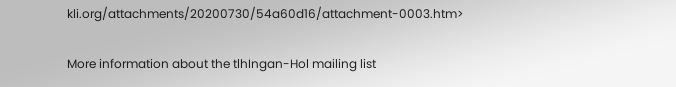kli.org/attachments/20200730/54a60d16/attachment-0003.htm>

More information about the tlhIngan-Hol mailing list